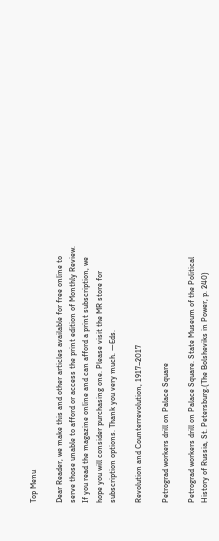Top Menu

Dear Reader, we make this and other articles available for free online to serve those unable to afford or access the print edition of Monthly Review. If you read the magazine online and can afford a print subscription, we hope you will consider purchasing one. Please visit the MR store for subscription options. Thank you very much. —Eds.

Revolution and Counterrevolution, 1917–2017

Petrograd workers drill on Palace Square

Petrograd workers drill on Palace Square. State Museum of the Political History of Russia, St. Petersburg.(The Bolsheviks in Power, p. 240)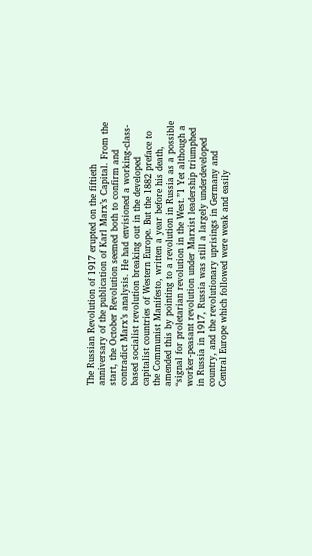The Russian Revolution of 1917 erupted on the fiftieth anniversary of the publication of Karl Marx’s Capital. From the start, the October Revolution seemed both to confirm and contradict Marx’s analysis. He had envisioned a working-class-based socialist revolution breaking out in the developed capitalist countries of Western Europe. But the 1882 preface to the Communist Manifesto, written a year before his death, amended this by pointing to a revolution in Russia as a possible “signal for proletarian revolution in the West.”1 Yet although a worker-peasant revolution under Marxist leadership triumphed in Russia in 1917, Russia was still a largely underdeveloped country, and the revolutionary uprisings in Germany and Central Europe which followed were weak and easily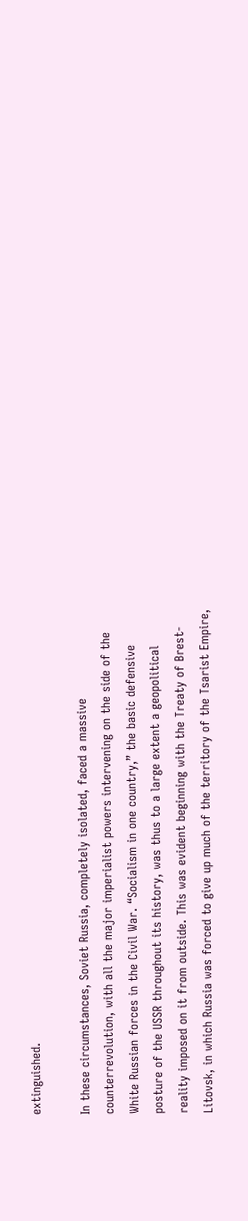extinguished.

In these circumstances, Soviet Russia, completely isolated, faced a massive counterrevolution, with all the major imperialist powers intervening on the side of the White Russian forces in the Civil War. “Socialism in one country,” the basic defensive posture of the USSR throughout its history, was thus to a large extent a geopolitical reality imposed on it from outside. This was evident beginning with the Treaty of Brest-Litovsk, in which Russia was forced to give up much of the territory of the Tsarist Empire,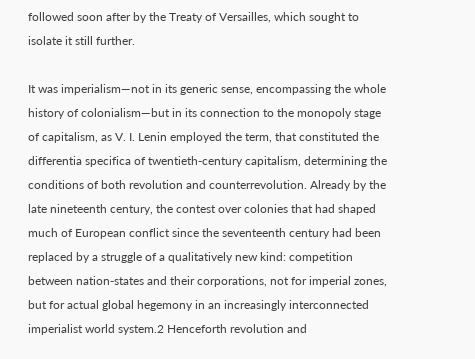followed soon after by the Treaty of Versailles, which sought to isolate it still further.

It was imperialism—not in its generic sense, encompassing the whole history of colonialism—but in its connection to the monopoly stage of capitalism, as V. I. Lenin employed the term, that constituted the differentia specifica of twentieth-century capitalism, determining the conditions of both revolution and counterrevolution. Already by the late nineteenth century, the contest over colonies that had shaped much of European conflict since the seventeenth century had been replaced by a struggle of a qualitatively new kind: competition between nation-states and their corporations, not for imperial zones, but for actual global hegemony in an increasingly interconnected imperialist world system.2 Henceforth revolution and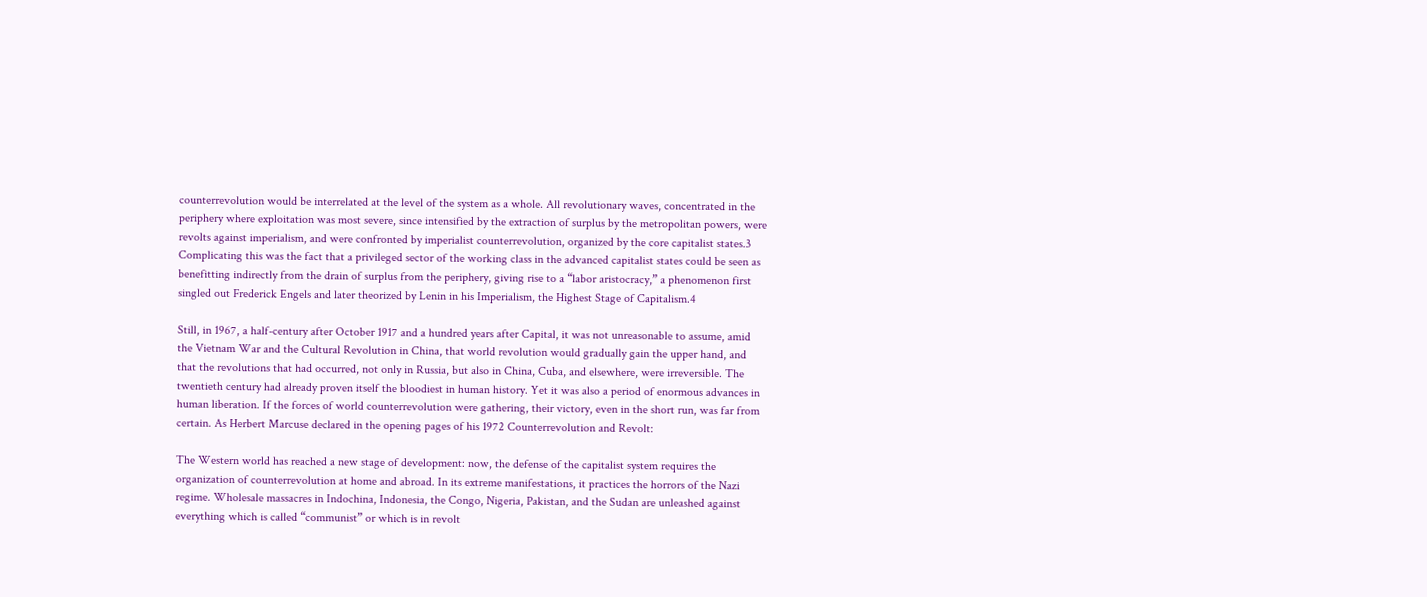counterrevolution would be interrelated at the level of the system as a whole. All revolutionary waves, concentrated in the periphery where exploitation was most severe, since intensified by the extraction of surplus by the metropolitan powers, were revolts against imperialism, and were confronted by imperialist counterrevolution, organized by the core capitalist states.3 Complicating this was the fact that a privileged sector of the working class in the advanced capitalist states could be seen as benefitting indirectly from the drain of surplus from the periphery, giving rise to a “labor aristocracy,” a phenomenon first singled out Frederick Engels and later theorized by Lenin in his Imperialism, the Highest Stage of Capitalism.4

Still, in 1967, a half-century after October 1917 and a hundred years after Capital, it was not unreasonable to assume, amid the Vietnam War and the Cultural Revolution in China, that world revolution would gradually gain the upper hand, and that the revolutions that had occurred, not only in Russia, but also in China, Cuba, and elsewhere, were irreversible. The twentieth century had already proven itself the bloodiest in human history. Yet it was also a period of enormous advances in human liberation. If the forces of world counterrevolution were gathering, their victory, even in the short run, was far from certain. As Herbert Marcuse declared in the opening pages of his 1972 Counterrevolution and Revolt:

The Western world has reached a new stage of development: now, the defense of the capitalist system requires the organization of counterrevolution at home and abroad. In its extreme manifestations, it practices the horrors of the Nazi regime. Wholesale massacres in Indochina, Indonesia, the Congo, Nigeria, Pakistan, and the Sudan are unleashed against everything which is called “communist” or which is in revolt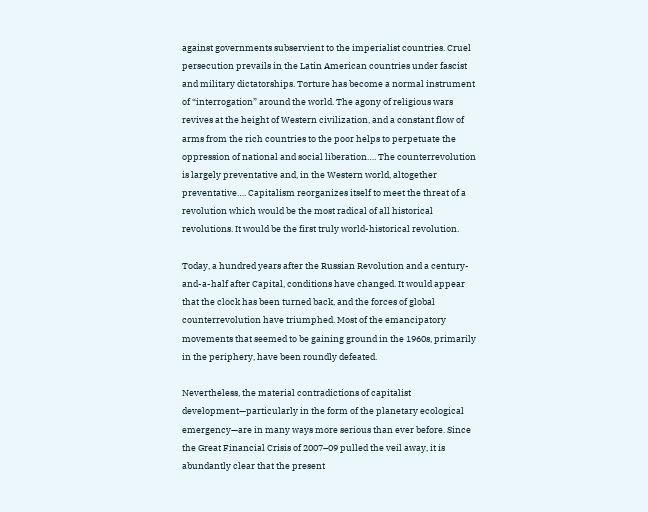against governments subservient to the imperialist countries. Cruel persecution prevails in the Latin American countries under fascist and military dictatorships. Torture has become a normal instrument of “interrogation” around the world. The agony of religious wars revives at the height of Western civilization, and a constant flow of arms from the rich countries to the poor helps to perpetuate the oppression of national and social liberation…. The counterrevolution is largely preventative and, in the Western world, altogether preventative…. Capitalism reorganizes itself to meet the threat of a revolution which would be the most radical of all historical revolutions. It would be the first truly world-historical revolution.

Today, a hundred years after the Russian Revolution and a century-and-a-half after Capital, conditions have changed. It would appear that the clock has been turned back, and the forces of global counterrevolution have triumphed. Most of the emancipatory movements that seemed to be gaining ground in the 1960s, primarily in the periphery, have been roundly defeated.

Nevertheless, the material contradictions of capitalist development—particularly in the form of the planetary ecological emergency—are in many ways more serious than ever before. Since the Great Financial Crisis of 2007–09 pulled the veil away, it is abundantly clear that the present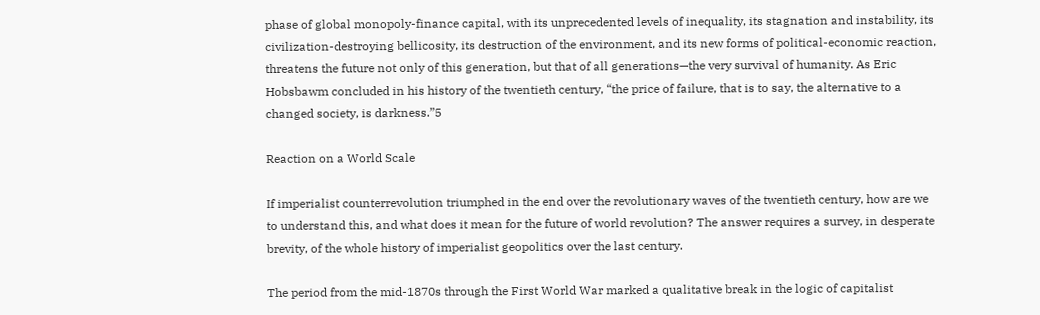phase of global monopoly-finance capital, with its unprecedented levels of inequality, its stagnation and instability, its civilization-destroying bellicosity, its destruction of the environment, and its new forms of political-economic reaction, threatens the future not only of this generation, but that of all generations—the very survival of humanity. As Eric Hobsbawm concluded in his history of the twentieth century, “the price of failure, that is to say, the alternative to a changed society, is darkness.”5

Reaction on a World Scale

If imperialist counterrevolution triumphed in the end over the revolutionary waves of the twentieth century, how are we to understand this, and what does it mean for the future of world revolution? The answer requires a survey, in desperate brevity, of the whole history of imperialist geopolitics over the last century.

The period from the mid-1870s through the First World War marked a qualitative break in the logic of capitalist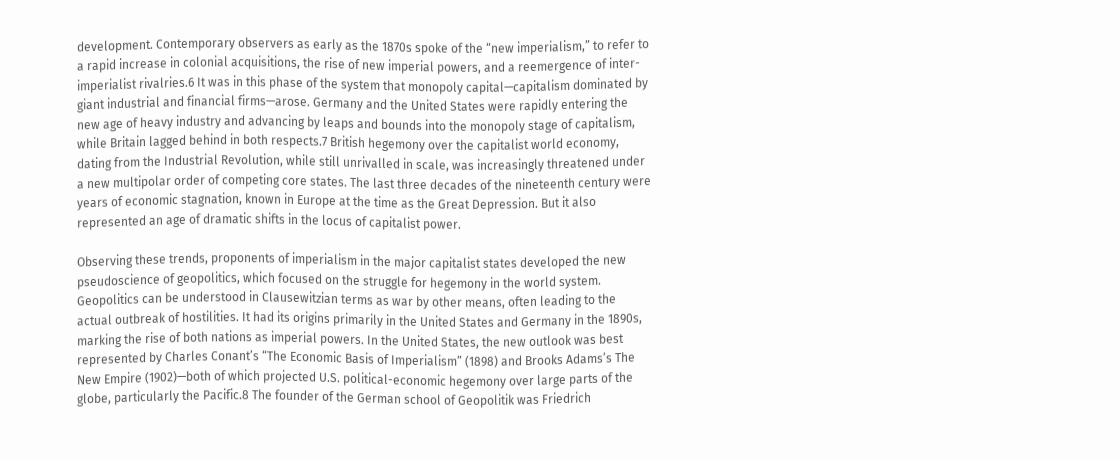development. Contemporary observers as early as the 1870s spoke of the “new imperialism,” to refer to a rapid increase in colonial acquisitions, the rise of new imperial powers, and a reemergence of inter-imperialist rivalries.6 It was in this phase of the system that monopoly capital—capitalism dominated by giant industrial and financial firms—arose. Germany and the United States were rapidly entering the new age of heavy industry and advancing by leaps and bounds into the monopoly stage of capitalism, while Britain lagged behind in both respects.7 British hegemony over the capitalist world economy, dating from the Industrial Revolution, while still unrivalled in scale, was increasingly threatened under a new multipolar order of competing core states. The last three decades of the nineteenth century were years of economic stagnation, known in Europe at the time as the Great Depression. But it also represented an age of dramatic shifts in the locus of capitalist power.

Observing these trends, proponents of imperialism in the major capitalist states developed the new pseudoscience of geopolitics, which focused on the struggle for hegemony in the world system. Geopolitics can be understood in Clausewitzian terms as war by other means, often leading to the actual outbreak of hostilities. It had its origins primarily in the United States and Germany in the 1890s, marking the rise of both nations as imperial powers. In the United States, the new outlook was best represented by Charles Conant’s “The Economic Basis of Imperialism” (1898) and Brooks Adams’s The New Empire (1902)—both of which projected U.S. political-economic hegemony over large parts of the globe, particularly the Pacific.8 The founder of the German school of Geopolitik was Friedrich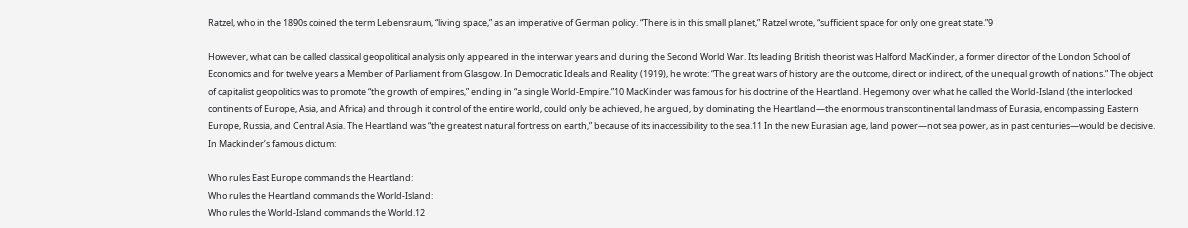Ratzel, who in the 1890s coined the term Lebensraum, “living space,” as an imperative of German policy. “There is in this small planet,” Ratzel wrote, “sufficient space for only one great state.”9

However, what can be called classical geopolitical analysis only appeared in the interwar years and during the Second World War. Its leading British theorist was Halford MacKinder, a former director of the London School of Economics and for twelve years a Member of Parliament from Glasgow. In Democratic Ideals and Reality (1919), he wrote: “The great wars of history are the outcome, direct or indirect, of the unequal growth of nations.” The object of capitalist geopolitics was to promote “the growth of empires,” ending in “a single World-Empire.”10 MacKinder was famous for his doctrine of the Heartland. Hegemony over what he called the World-Island (the interlocked continents of Europe, Asia, and Africa) and through it control of the entire world, could only be achieved, he argued, by dominating the Heartland—the enormous transcontinental landmass of Eurasia, encompassing Eastern Europe, Russia, and Central Asia. The Heartland was “the greatest natural fortress on earth,” because of its inaccessibility to the sea.11 In the new Eurasian age, land power—not sea power, as in past centuries—would be decisive. In Mackinder’s famous dictum:

Who rules East Europe commands the Heartland:
Who rules the Heartland commands the World-Island:
Who rules the World-Island commands the World.12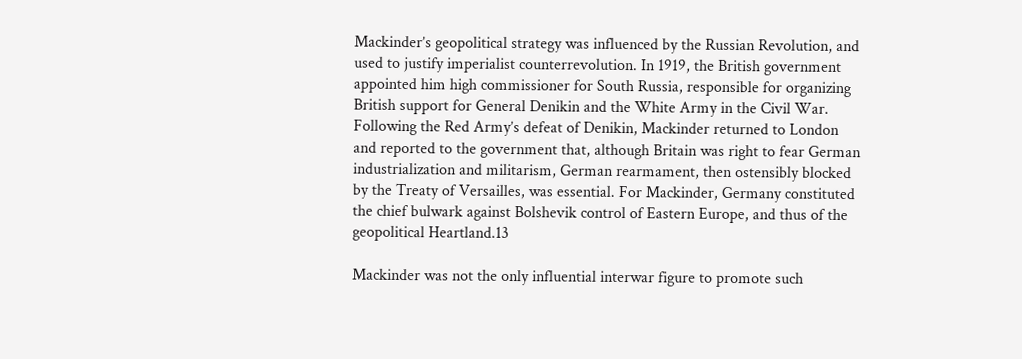Mackinder’s geopolitical strategy was influenced by the Russian Revolution, and used to justify imperialist counterrevolution. In 1919, the British government appointed him high commissioner for South Russia, responsible for organizing British support for General Denikin and the White Army in the Civil War. Following the Red Army’s defeat of Denikin, Mackinder returned to London and reported to the government that, although Britain was right to fear German industrialization and militarism, German rearmament, then ostensibly blocked by the Treaty of Versailles, was essential. For Mackinder, Germany constituted the chief bulwark against Bolshevik control of Eastern Europe, and thus of the geopolitical Heartland.13

Mackinder was not the only influential interwar figure to promote such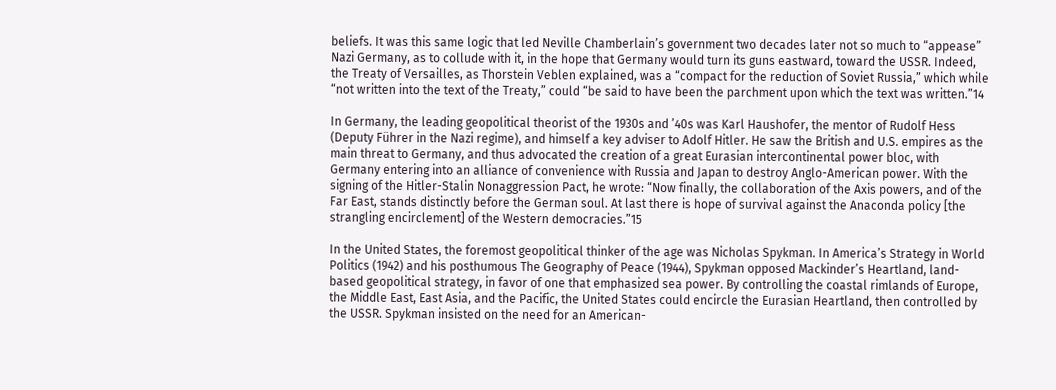beliefs. It was this same logic that led Neville Chamberlain’s government two decades later not so much to “appease” Nazi Germany, as to collude with it, in the hope that Germany would turn its guns eastward, toward the USSR. Indeed, the Treaty of Versailles, as Thorstein Veblen explained, was a “compact for the reduction of Soviet Russia,” which while “not written into the text of the Treaty,” could “be said to have been the parchment upon which the text was written.”14

In Germany, the leading geopolitical theorist of the 1930s and ’40s was Karl Haushofer, the mentor of Rudolf Hess (Deputy Führer in the Nazi regime), and himself a key adviser to Adolf Hitler. He saw the British and U.S. empires as the main threat to Germany, and thus advocated the creation of a great Eurasian intercontinental power bloc, with Germany entering into an alliance of convenience with Russia and Japan to destroy Anglo-American power. With the signing of the Hitler-Stalin Nonaggression Pact, he wrote: “Now finally, the collaboration of the Axis powers, and of the Far East, stands distinctly before the German soul. At last there is hope of survival against the Anaconda policy [the strangling encirclement] of the Western democracies.”15

In the United States, the foremost geopolitical thinker of the age was Nicholas Spykman. In America’s Strategy in World Politics (1942) and his posthumous The Geography of Peace (1944), Spykman opposed Mackinder’s Heartland, land-based geopolitical strategy, in favor of one that emphasized sea power. By controlling the coastal rimlands of Europe, the Middle East, East Asia, and the Pacific, the United States could encircle the Eurasian Heartland, then controlled by the USSR. Spykman insisted on the need for an American-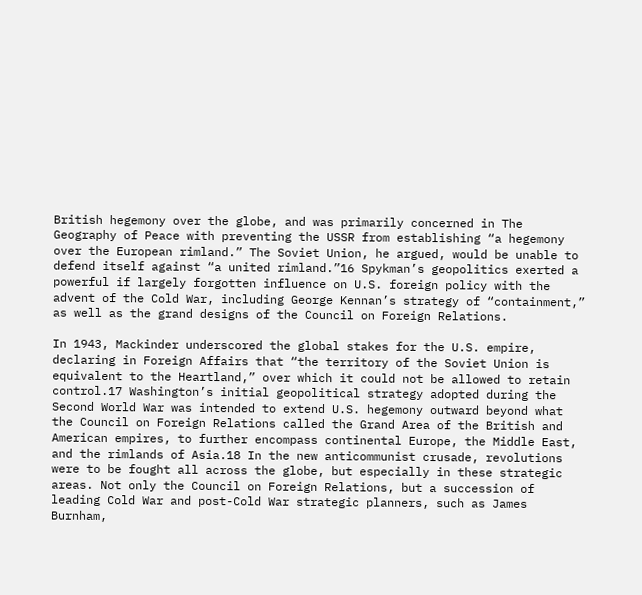British hegemony over the globe, and was primarily concerned in The Geography of Peace with preventing the USSR from establishing “a hegemony over the European rimland.” The Soviet Union, he argued, would be unable to defend itself against “a united rimland.”16 Spykman’s geopolitics exerted a powerful if largely forgotten influence on U.S. foreign policy with the advent of the Cold War, including George Kennan’s strategy of “containment,” as well as the grand designs of the Council on Foreign Relations.

In 1943, Mackinder underscored the global stakes for the U.S. empire, declaring in Foreign Affairs that “the territory of the Soviet Union is equivalent to the Heartland,” over which it could not be allowed to retain control.17 Washington’s initial geopolitical strategy adopted during the Second World War was intended to extend U.S. hegemony outward beyond what the Council on Foreign Relations called the Grand Area of the British and American empires, to further encompass continental Europe, the Middle East, and the rimlands of Asia.18 In the new anticommunist crusade, revolutions were to be fought all across the globe, but especially in these strategic areas. Not only the Council on Foreign Relations, but a succession of leading Cold War and post-Cold War strategic planners, such as James Burnham,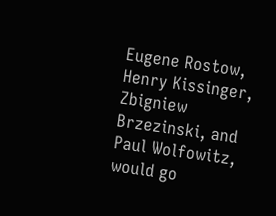Eugene Rostow, Henry Kissinger, Zbigniew Brzezinski, and Paul Wolfowitz, would go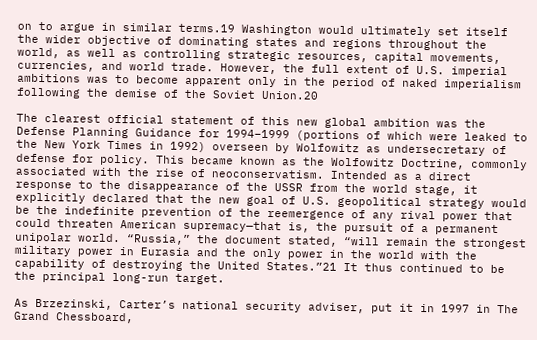on to argue in similar terms.19 Washington would ultimately set itself the wider objective of dominating states and regions throughout the world, as well as controlling strategic resources, capital movements, currencies, and world trade. However, the full extent of U.S. imperial ambitions was to become apparent only in the period of naked imperialism following the demise of the Soviet Union.20

The clearest official statement of this new global ambition was the Defense Planning Guidance for 1994–1999 (portions of which were leaked to the New York Times in 1992) overseen by Wolfowitz as undersecretary of defense for policy. This became known as the Wolfowitz Doctrine, commonly associated with the rise of neoconservatism. Intended as a direct response to the disappearance of the USSR from the world stage, it explicitly declared that the new goal of U.S. geopolitical strategy would be the indefinite prevention of the reemergence of any rival power that could threaten American supremacy—that is, the pursuit of a permanent unipolar world. “Russia,” the document stated, “will remain the strongest military power in Eurasia and the only power in the world with the capability of destroying the United States.”21 It thus continued to be the principal long-run target.

As Brzezinski, Carter’s national security adviser, put it in 1997 in The Grand Chessboard,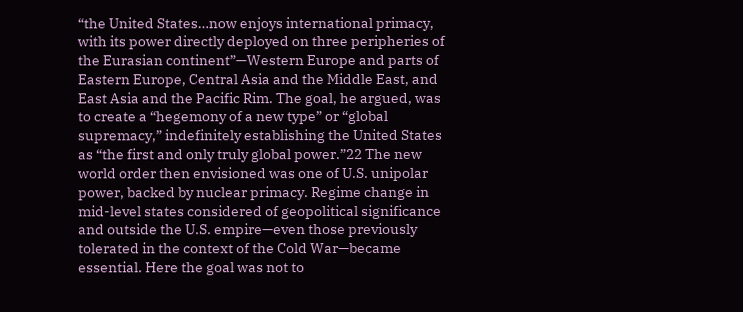“the United States…now enjoys international primacy, with its power directly deployed on three peripheries of the Eurasian continent”—Western Europe and parts of Eastern Europe, Central Asia and the Middle East, and East Asia and the Pacific Rim. The goal, he argued, was to create a “hegemony of a new type” or “global supremacy,” indefinitely establishing the United States as “the first and only truly global power.”22 The new world order then envisioned was one of U.S. unipolar power, backed by nuclear primacy. Regime change in mid-level states considered of geopolitical significance and outside the U.S. empire—even those previously tolerated in the context of the Cold War—became essential. Here the goal was not to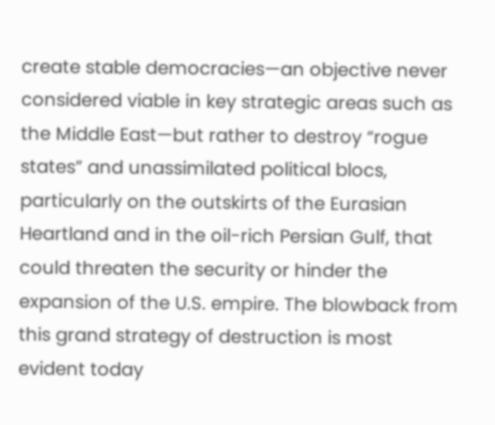create stable democracies—an objective never considered viable in key strategic areas such as the Middle East—but rather to destroy “rogue states” and unassimilated political blocs, particularly on the outskirts of the Eurasian Heartland and in the oil-rich Persian Gulf, that could threaten the security or hinder the expansion of the U.S. empire. The blowback from this grand strategy of destruction is most evident today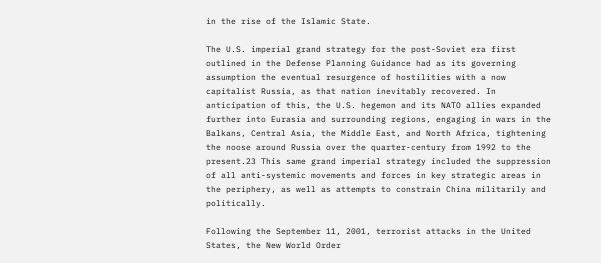in the rise of the Islamic State.

The U.S. imperial grand strategy for the post-Soviet era first outlined in the Defense Planning Guidance had as its governing assumption the eventual resurgence of hostilities with a now capitalist Russia, as that nation inevitably recovered. In anticipation of this, the U.S. hegemon and its NATO allies expanded further into Eurasia and surrounding regions, engaging in wars in the Balkans, Central Asia, the Middle East, and North Africa, tightening the noose around Russia over the quarter-century from 1992 to the present.23 This same grand imperial strategy included the suppression of all anti-systemic movements and forces in key strategic areas in the periphery, as well as attempts to constrain China militarily and politically.

Following the September 11, 2001, terrorist attacks in the United States, the New World Order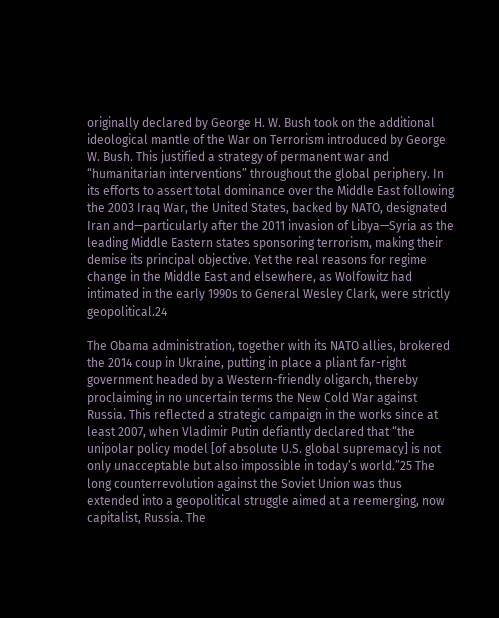originally declared by George H. W. Bush took on the additional ideological mantle of the War on Terrorism introduced by George W. Bush. This justified a strategy of permanent war and “humanitarian interventions” throughout the global periphery. In its efforts to assert total dominance over the Middle East following the 2003 Iraq War, the United States, backed by NATO, designated Iran and—particularly after the 2011 invasion of Libya—Syria as the leading Middle Eastern states sponsoring terrorism, making their demise its principal objective. Yet the real reasons for regime change in the Middle East and elsewhere, as Wolfowitz had intimated in the early 1990s to General Wesley Clark, were strictly geopolitical.24

The Obama administration, together with its NATO allies, brokered the 2014 coup in Ukraine, putting in place a pliant far-right government headed by a Western-friendly oligarch, thereby proclaiming in no uncertain terms the New Cold War against Russia. This reflected a strategic campaign in the works since at least 2007, when Vladimir Putin defiantly declared that “the unipolar policy model [of absolute U.S. global supremacy] is not only unacceptable but also impossible in today’s world.”25 The long counterrevolution against the Soviet Union was thus extended into a geopolitical struggle aimed at a reemerging, now capitalist, Russia. The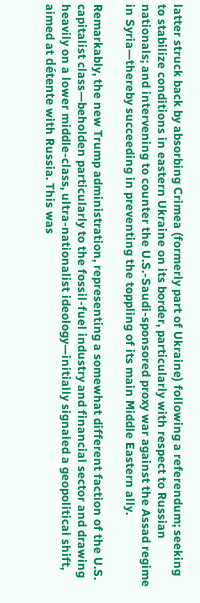latter struck back by absorbing Crimea (formerly part of Ukraine) following a referendum; seeking to stabilize conditions in eastern Ukraine on its border, particularly with respect to Russian nationals; and intervening to counter the U.S.-Saudi-sponsored proxy war against the Assad regime in Syria—thereby succeeding in preventing the toppling of its main Middle Eastern ally.

Remarkably, the new Trump administration, representing a somewhat different faction of the U.S. capitalist class—beholden particularly to the fossil-fuel industry and financial sector and drawing heavily on a lower middle-class, ultra-nationalist ideology—initially signaled a geopolitical shift, aimed at détente with Russia. This was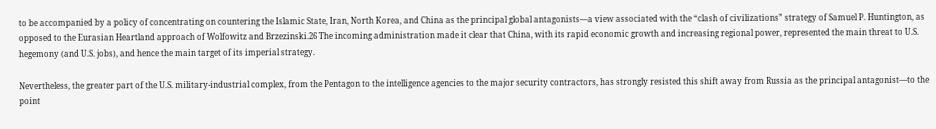to be accompanied by a policy of concentrating on countering the Islamic State, Iran, North Korea, and China as the principal global antagonists—a view associated with the “clash of civilizations” strategy of Samuel P. Huntington, as opposed to the Eurasian Heartland approach of Wolfowitz and Brzezinski.26 The incoming administration made it clear that China, with its rapid economic growth and increasing regional power, represented the main threat to U.S. hegemony (and U.S. jobs), and hence the main target of its imperial strategy.

Nevertheless, the greater part of the U.S. military-industrial complex, from the Pentagon to the intelligence agencies to the major security contractors, has strongly resisted this shift away from Russia as the principal antagonist—to the point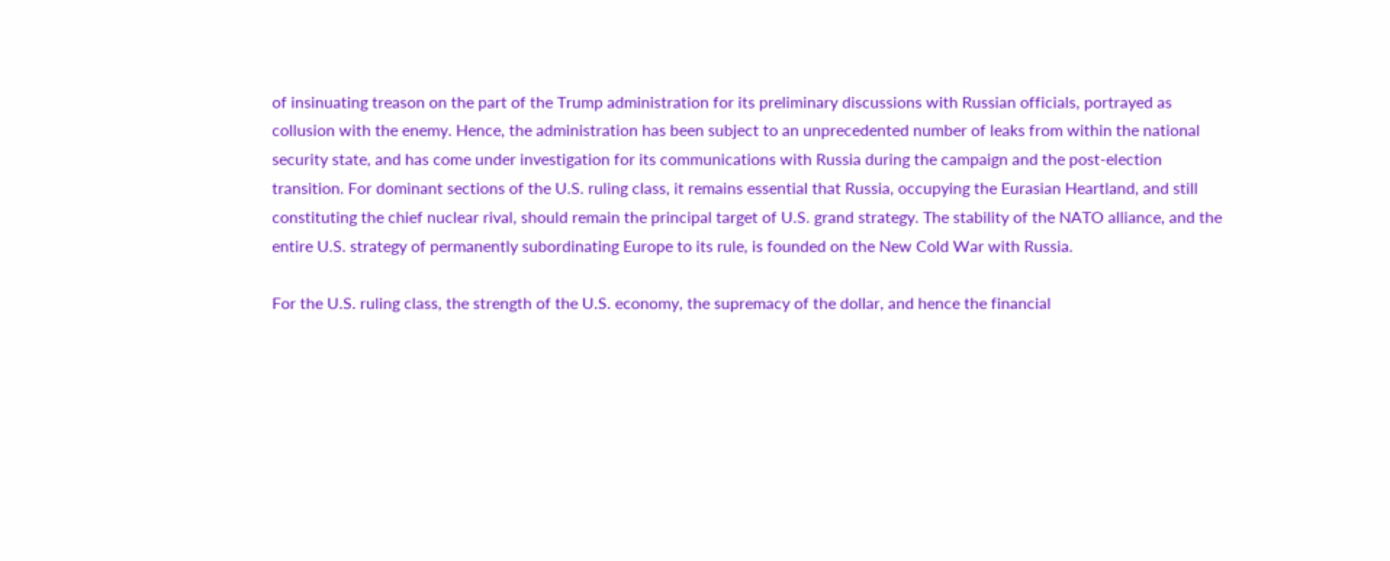of insinuating treason on the part of the Trump administration for its preliminary discussions with Russian officials, portrayed as collusion with the enemy. Hence, the administration has been subject to an unprecedented number of leaks from within the national security state, and has come under investigation for its communications with Russia during the campaign and the post-election transition. For dominant sections of the U.S. ruling class, it remains essential that Russia, occupying the Eurasian Heartland, and still constituting the chief nuclear rival, should remain the principal target of U.S. grand strategy. The stability of the NATO alliance, and the entire U.S. strategy of permanently subordinating Europe to its rule, is founded on the New Cold War with Russia.

For the U.S. ruling class, the strength of the U.S. economy, the supremacy of the dollar, and hence the financial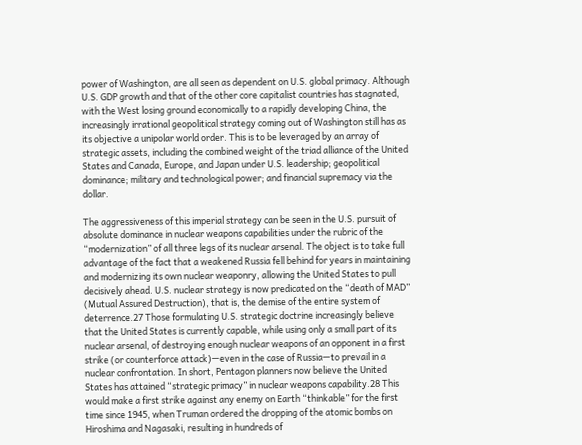power of Washington, are all seen as dependent on U.S. global primacy. Although U.S. GDP growth and that of the other core capitalist countries has stagnated, with the West losing ground economically to a rapidly developing China, the increasingly irrational geopolitical strategy coming out of Washington still has as its objective a unipolar world order. This is to be leveraged by an array of strategic assets, including the combined weight of the triad alliance of the United States and Canada, Europe, and Japan under U.S. leadership; geopolitical dominance; military and technological power; and financial supremacy via the dollar.

The aggressiveness of this imperial strategy can be seen in the U.S. pursuit of absolute dominance in nuclear weapons capabilities under the rubric of the “modernization” of all three legs of its nuclear arsenal. The object is to take full advantage of the fact that a weakened Russia fell behind for years in maintaining and modernizing its own nuclear weaponry, allowing the United States to pull decisively ahead. U.S. nuclear strategy is now predicated on the “death of MAD” (Mutual Assured Destruction), that is, the demise of the entire system of deterrence.27 Those formulating U.S. strategic doctrine increasingly believe that the United States is currently capable, while using only a small part of its nuclear arsenal, of destroying enough nuclear weapons of an opponent in a first strike (or counterforce attack)—even in the case of Russia—to prevail in a nuclear confrontation. In short, Pentagon planners now believe the United States has attained “strategic primacy” in nuclear weapons capability.28 This would make a first strike against any enemy on Earth “thinkable” for the first time since 1945, when Truman ordered the dropping of the atomic bombs on Hiroshima and Nagasaki, resulting in hundreds of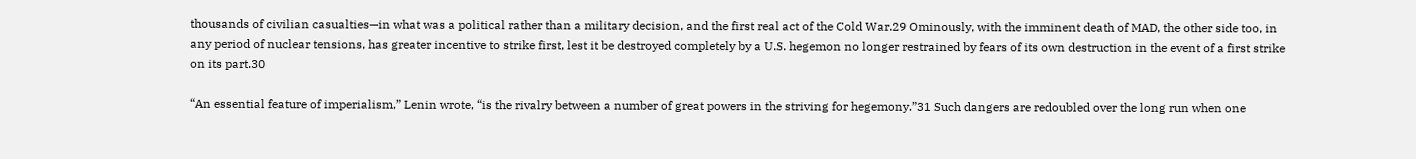thousands of civilian casualties—in what was a political rather than a military decision, and the first real act of the Cold War.29 Ominously, with the imminent death of MAD, the other side too, in any period of nuclear tensions, has greater incentive to strike first, lest it be destroyed completely by a U.S. hegemon no longer restrained by fears of its own destruction in the event of a first strike on its part.30

“An essential feature of imperialism,” Lenin wrote, “is the rivalry between a number of great powers in the striving for hegemony.”31 Such dangers are redoubled over the long run when one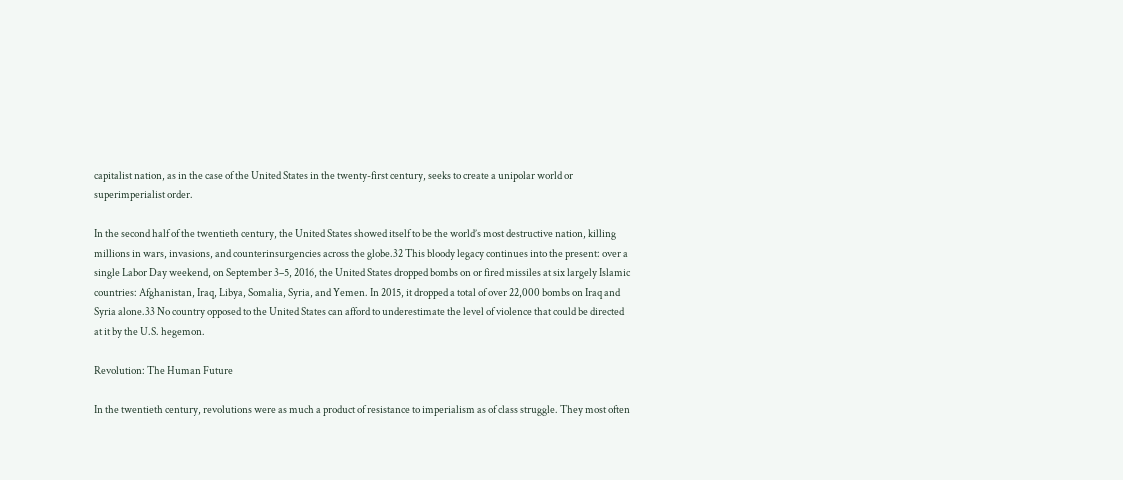capitalist nation, as in the case of the United States in the twenty-first century, seeks to create a unipolar world or superimperialist order.

In the second half of the twentieth century, the United States showed itself to be the world’s most destructive nation, killing millions in wars, invasions, and counterinsurgencies across the globe.32 This bloody legacy continues into the present: over a single Labor Day weekend, on September 3–5, 2016, the United States dropped bombs on or fired missiles at six largely Islamic countries: Afghanistan, Iraq, Libya, Somalia, Syria, and Yemen. In 2015, it dropped a total of over 22,000 bombs on Iraq and Syria alone.33 No country opposed to the United States can afford to underestimate the level of violence that could be directed at it by the U.S. hegemon.

Revolution: The Human Future

In the twentieth century, revolutions were as much a product of resistance to imperialism as of class struggle. They most often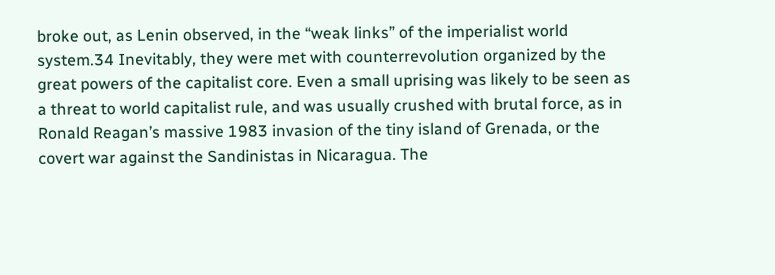broke out, as Lenin observed, in the “weak links” of the imperialist world system.34 Inevitably, they were met with counterrevolution organized by the great powers of the capitalist core. Even a small uprising was likely to be seen as a threat to world capitalist rule, and was usually crushed with brutal force, as in Ronald Reagan’s massive 1983 invasion of the tiny island of Grenada, or the covert war against the Sandinistas in Nicaragua. The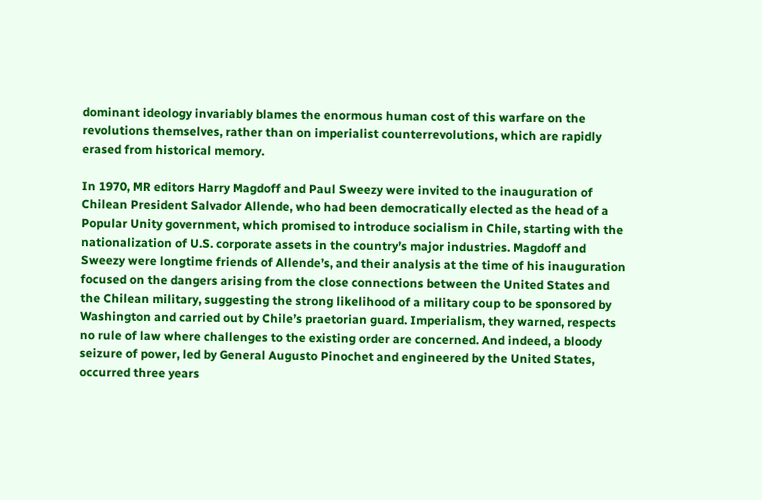dominant ideology invariably blames the enormous human cost of this warfare on the revolutions themselves, rather than on imperialist counterrevolutions, which are rapidly erased from historical memory.

In 1970, MR editors Harry Magdoff and Paul Sweezy were invited to the inauguration of Chilean President Salvador Allende, who had been democratically elected as the head of a Popular Unity government, which promised to introduce socialism in Chile, starting with the nationalization of U.S. corporate assets in the country’s major industries. Magdoff and Sweezy were longtime friends of Allende’s, and their analysis at the time of his inauguration focused on the dangers arising from the close connections between the United States and the Chilean military, suggesting the strong likelihood of a military coup to be sponsored by Washington and carried out by Chile’s praetorian guard. Imperialism, they warned, respects no rule of law where challenges to the existing order are concerned. And indeed, a bloody seizure of power, led by General Augusto Pinochet and engineered by the United States, occurred three years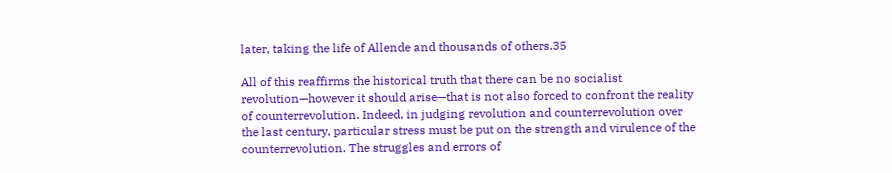later, taking the life of Allende and thousands of others.35

All of this reaffirms the historical truth that there can be no socialist revolution—however it should arise—that is not also forced to confront the reality of counterrevolution. Indeed, in judging revolution and counterrevolution over the last century, particular stress must be put on the strength and virulence of the counterrevolution. The struggles and errors of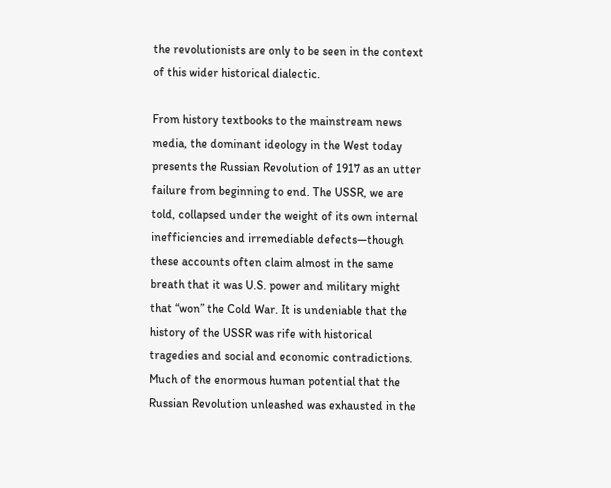the revolutionists are only to be seen in the context of this wider historical dialectic.

From history textbooks to the mainstream news media, the dominant ideology in the West today presents the Russian Revolution of 1917 as an utter failure from beginning to end. The USSR, we are told, collapsed under the weight of its own internal inefficiencies and irremediable defects—though these accounts often claim almost in the same breath that it was U.S. power and military might that “won” the Cold War. It is undeniable that the history of the USSR was rife with historical tragedies and social and economic contradictions. Much of the enormous human potential that the Russian Revolution unleashed was exhausted in the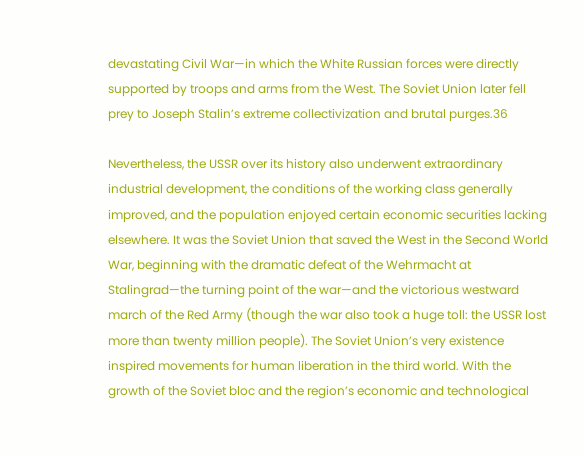devastating Civil War—in which the White Russian forces were directly supported by troops and arms from the West. The Soviet Union later fell prey to Joseph Stalin’s extreme collectivization and brutal purges.36

Nevertheless, the USSR over its history also underwent extraordinary industrial development, the conditions of the working class generally improved, and the population enjoyed certain economic securities lacking elsewhere. It was the Soviet Union that saved the West in the Second World War, beginning with the dramatic defeat of the Wehrmacht at Stalingrad—the turning point of the war—and the victorious westward march of the Red Army (though the war also took a huge toll: the USSR lost more than twenty million people). The Soviet Union’s very existence inspired movements for human liberation in the third world. With the growth of the Soviet bloc and the region’s economic and technological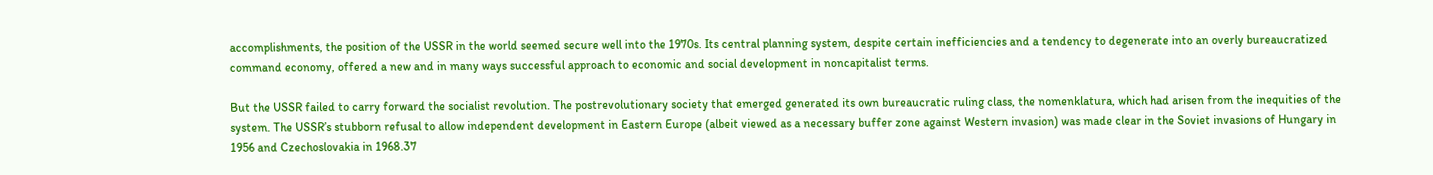accomplishments, the position of the USSR in the world seemed secure well into the 1970s. Its central planning system, despite certain inefficiencies and a tendency to degenerate into an overly bureaucratized command economy, offered a new and in many ways successful approach to economic and social development in noncapitalist terms.

But the USSR failed to carry forward the socialist revolution. The postrevolutionary society that emerged generated its own bureaucratic ruling class, the nomenklatura, which had arisen from the inequities of the system. The USSR’s stubborn refusal to allow independent development in Eastern Europe (albeit viewed as a necessary buffer zone against Western invasion) was made clear in the Soviet invasions of Hungary in 1956 and Czechoslovakia in 1968.37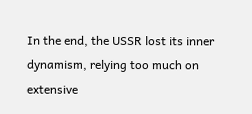In the end, the USSR lost its inner dynamism, relying too much on extensive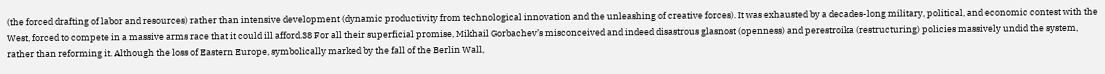(the forced drafting of labor and resources) rather than intensive development (dynamic productivity from technological innovation and the unleashing of creative forces). It was exhausted by a decades-long military, political, and economic contest with the West, forced to compete in a massive arms race that it could ill afford.38 For all their superficial promise, Mikhail Gorbachev’s misconceived and indeed disastrous glasnost (openness) and perestroika (restructuring) policies massively undid the system, rather than reforming it. Although the loss of Eastern Europe, symbolically marked by the fall of the Berlin Wall,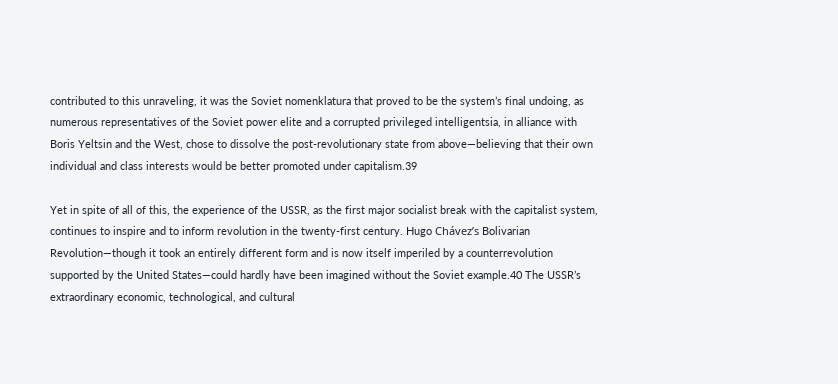contributed to this unraveling, it was the Soviet nomenklatura that proved to be the system’s final undoing, as numerous representatives of the Soviet power elite and a corrupted privileged intelligentsia, in alliance with Boris Yeltsin and the West, chose to dissolve the post-revolutionary state from above—believing that their own individual and class interests would be better promoted under capitalism.39

Yet in spite of all of this, the experience of the USSR, as the first major socialist break with the capitalist system, continues to inspire and to inform revolution in the twenty-first century. Hugo Chávez’s Bolivarian Revolution—though it took an entirely different form and is now itself imperiled by a counterrevolution supported by the United States—could hardly have been imagined without the Soviet example.40 The USSR’s extraordinary economic, technological, and cultural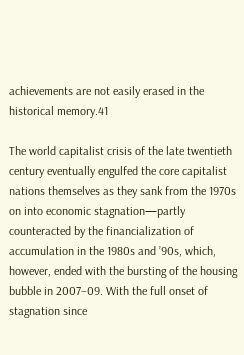achievements are not easily erased in the historical memory.41

The world capitalist crisis of the late twentieth century eventually engulfed the core capitalist nations themselves as they sank from the 1970s on into economic stagnation—partly counteracted by the financialization of accumulation in the 1980s and ’90s, which, however, ended with the bursting of the housing bubble in 2007–09. With the full onset of stagnation since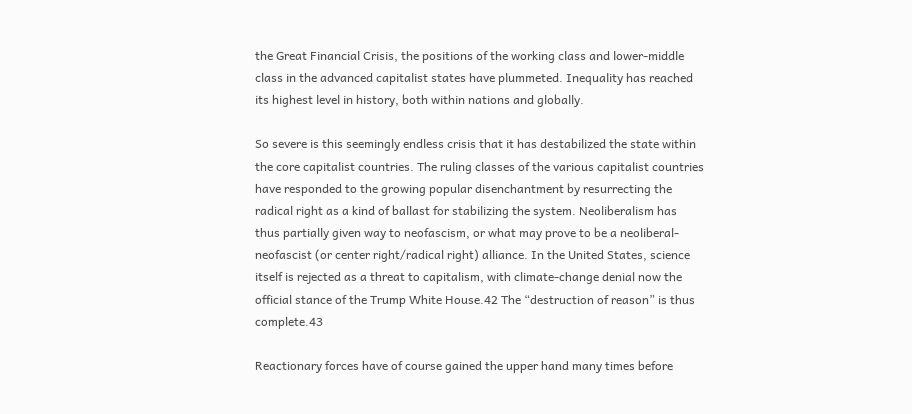the Great Financial Crisis, the positions of the working class and lower-middle class in the advanced capitalist states have plummeted. Inequality has reached its highest level in history, both within nations and globally.

So severe is this seemingly endless crisis that it has destabilized the state within the core capitalist countries. The ruling classes of the various capitalist countries have responded to the growing popular disenchantment by resurrecting the radical right as a kind of ballast for stabilizing the system. Neoliberalism has thus partially given way to neofascism, or what may prove to be a neoliberal-neofascist (or center right/radical right) alliance. In the United States, science itself is rejected as a threat to capitalism, with climate-change denial now the official stance of the Trump White House.42 The “destruction of reason” is thus complete.43

Reactionary forces have of course gained the upper hand many times before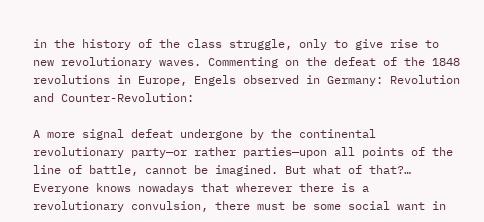in the history of the class struggle, only to give rise to new revolutionary waves. Commenting on the defeat of the 1848 revolutions in Europe, Engels observed in Germany: Revolution and Counter-Revolution:

A more signal defeat undergone by the continental revolutionary party—or rather parties—upon all points of the line of battle, cannot be imagined. But what of that?… Everyone knows nowadays that wherever there is a revolutionary convulsion, there must be some social want in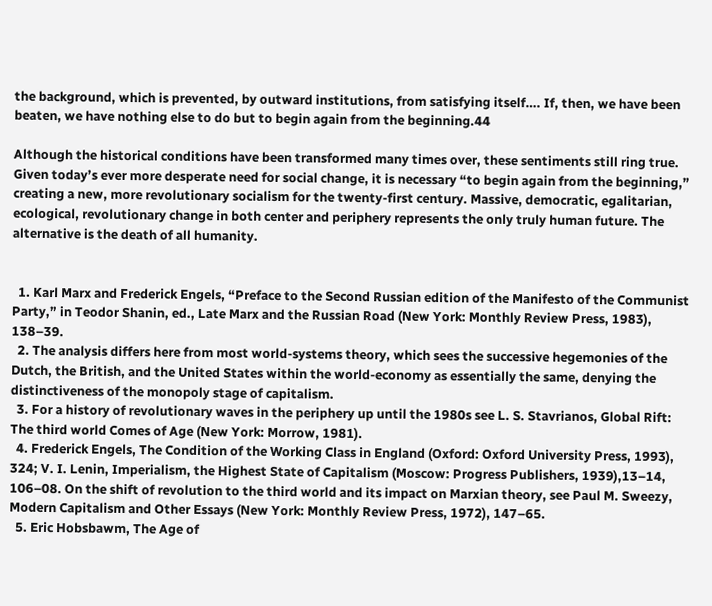the background, which is prevented, by outward institutions, from satisfying itself…. If, then, we have been beaten, we have nothing else to do but to begin again from the beginning.44

Although the historical conditions have been transformed many times over, these sentiments still ring true. Given today’s ever more desperate need for social change, it is necessary “to begin again from the beginning,” creating a new, more revolutionary socialism for the twenty-first century. Massive, democratic, egalitarian, ecological, revolutionary change in both center and periphery represents the only truly human future. The alternative is the death of all humanity.


  1. Karl Marx and Frederick Engels, “Preface to the Second Russian edition of the Manifesto of the Communist Party,” in Teodor Shanin, ed., Late Marx and the Russian Road (New York: Monthly Review Press, 1983), 138–39.
  2. The analysis differs here from most world-systems theory, which sees the successive hegemonies of the Dutch, the British, and the United States within the world-economy as essentially the same, denying the distinctiveness of the monopoly stage of capitalism.
  3. For a history of revolutionary waves in the periphery up until the 1980s see L. S. Stavrianos, Global Rift: The third world Comes of Age (New York: Morrow, 1981).
  4. Frederick Engels, The Condition of the Working Class in England (Oxford: Oxford University Press, 1993), 324; V. I. Lenin, Imperialism, the Highest State of Capitalism (Moscow: Progress Publishers, 1939),13–14, 106–08. On the shift of revolution to the third world and its impact on Marxian theory, see Paul M. Sweezy, Modern Capitalism and Other Essays (New York: Monthly Review Press, 1972), 147–65.
  5. Eric Hobsbawm, The Age of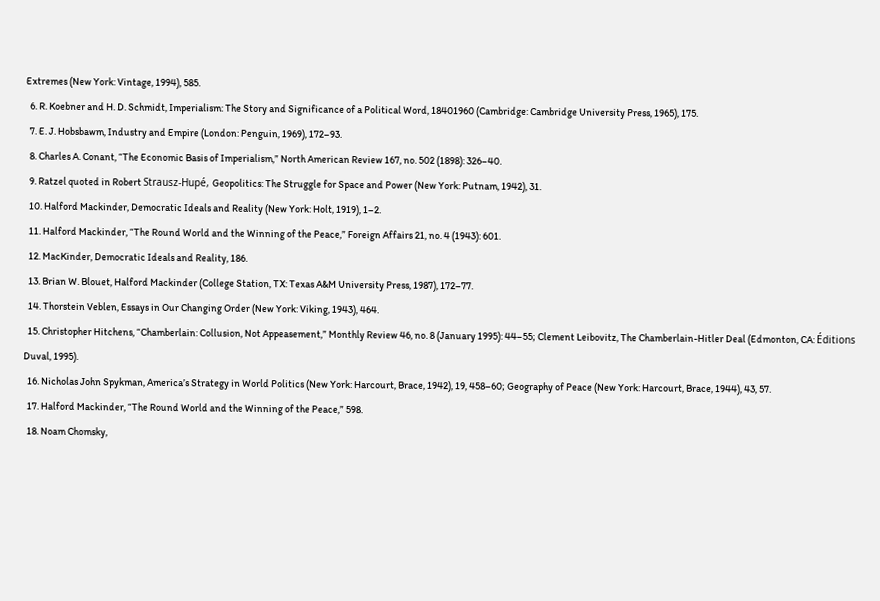Extremes (New York: Vintage, 1994), 585.
  6. R. Koebner and H. D. Schmidt, Imperialism: The Story and Significance of a Political Word, 18401960 (Cambridge: Cambridge University Press, 1965), 175.
  7. E. J. Hobsbawm, Industry and Empire (London: Penguin, 1969), 172–93.
  8. Charles A. Conant, “The Economic Basis of Imperialism,” North American Review 167, no. 502 (1898): 326–40.
  9. Ratzel quoted in Robert Strausz-Hupé, Geopolitics: The Struggle for Space and Power (New York: Putnam, 1942), 31.
  10. Halford Mackinder, Democratic Ideals and Reality (New York: Holt, 1919), 1–2.
  11. Halford Mackinder, “The Round World and the Winning of the Peace,” Foreign Affairs 21, no. 4 (1943): 601.
  12. MacKinder, Democratic Ideals and Reality, 186.
  13. Brian W. Blouet, Halford Mackinder (College Station, TX: Texas A&M University Press, 1987), 172–77.
  14. Thorstein Veblen, Essays in Our Changing Order (New York: Viking, 1943), 464.
  15. Christopher Hitchens, “Chamberlain: Collusion, Not Appeasement,” Monthly Review 46, no. 8 (January 1995): 44–55; Clement Leibovitz, The Chamberlain-Hitler Deal (Edmonton, CA: Éditions Duval, 1995).
  16. Nicholas John Spykman, America’s Strategy in World Politics (New York: Harcourt, Brace, 1942), 19, 458–60; Geography of Peace (New York: Harcourt, Brace, 1944), 43, 57.
  17. Halford Mackinder, “The Round World and the Winning of the Peace,” 598.
  18. Noam Chomsky,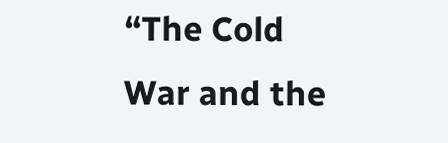“The Cold War and the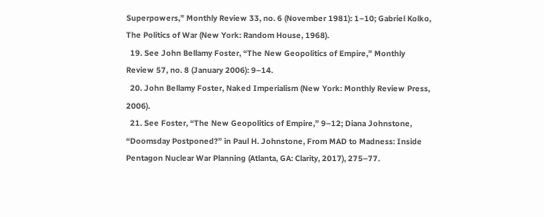Superpowers,” Monthly Review 33, no. 6 (November 1981): 1–10; Gabriel Kolko, The Politics of War (New York: Random House, 1968).
  19. See John Bellamy Foster, “The New Geopolitics of Empire,” Monthly Review 57, no. 8 (January 2006): 9–14.
  20. John Bellamy Foster, Naked Imperialism (New York: Monthly Review Press, 2006).
  21. See Foster, “The New Geopolitics of Empire,” 9–12; Diana Johnstone, “Doomsday Postponed?” in Paul H. Johnstone, From MAD to Madness: Inside Pentagon Nuclear War Planning (Atlanta, GA: Clarity, 2017), 275–77.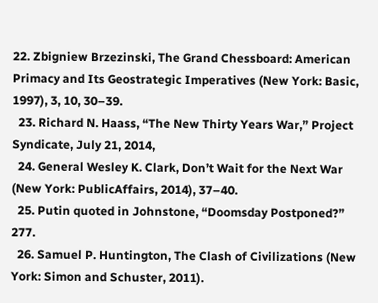22. Zbigniew Brzezinski, The Grand Chessboard: American Primacy and Its Geostrategic Imperatives (New York: Basic, 1997), 3, 10, 30–39.
  23. Richard N. Haass, “The New Thirty Years War,” Project Syndicate, July 21, 2014,
  24. General Wesley K. Clark, Don’t Wait for the Next War (New York: PublicAffairs, 2014), 37–40.
  25. Putin quoted in Johnstone, “Doomsday Postponed?” 277.
  26. Samuel P. Huntington, The Clash of Civilizations (New York: Simon and Schuster, 2011).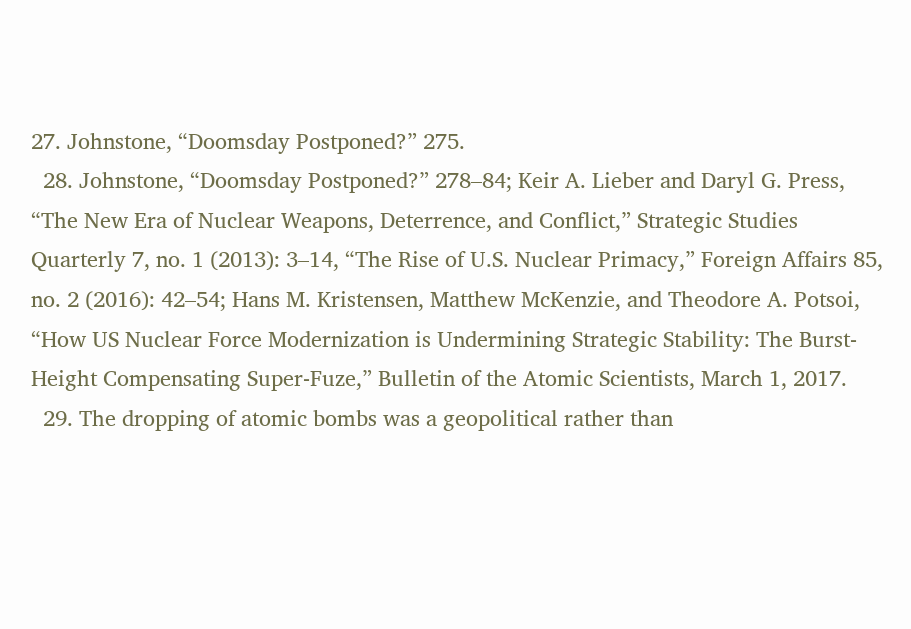27. Johnstone, “Doomsday Postponed?” 275.
  28. Johnstone, “Doomsday Postponed?” 278–84; Keir A. Lieber and Daryl G. Press, “The New Era of Nuclear Weapons, Deterrence, and Conflict,” Strategic Studies Quarterly 7, no. 1 (2013): 3–14, “The Rise of U.S. Nuclear Primacy,” Foreign Affairs 85, no. 2 (2016): 42–54; Hans M. Kristensen, Matthew McKenzie, and Theodore A. Potsoi, “How US Nuclear Force Modernization is Undermining Strategic Stability: The Burst-Height Compensating Super-Fuze,” Bulletin of the Atomic Scientists, March 1, 2017.
  29. The dropping of atomic bombs was a geopolitical rather than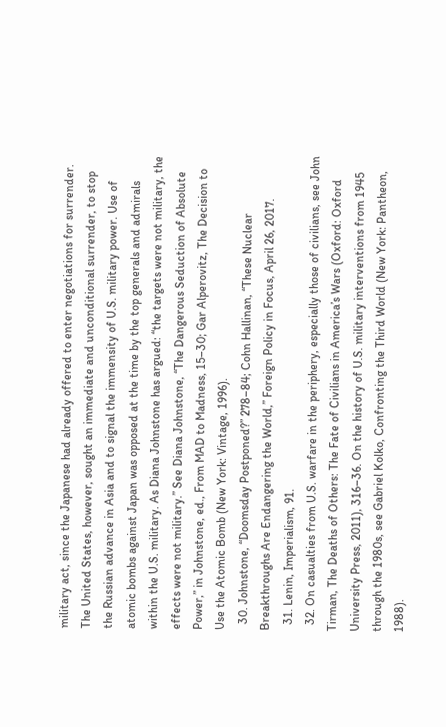military act, since the Japanese had already offered to enter negotiations for surrender. The United States, however, sought an immediate and unconditional surrender, to stop the Russian advance in Asia and to signal the immensity of U.S. military power. Use of atomic bombs against Japan was opposed at the time by the top generals and admirals within the U.S. military. As Diana Johnstone has argued: “the targets were not military, the effects were not military.” See Diana Johnstone, “The Dangerous Seduction of Absolute Power,” in Johnstone, ed., From MAD to Madness, 15–30; Gar Alperovitz, The Decision to Use the Atomic Bomb (New York: Vintage, 1996).
  30. Johnstone, “Doomsday Postponed?” 278–84; Cohn Hallinan, “These Nuclear Breakthroughs Are Endangering the World,” Foreign Policy in Focus, April 26, 2017.
  31. Lenin, Imperialism, 91.
  32. On casualties from U.S. warfare in the periphery, especially those of civilians, see John Tirman, The Deaths of Others: The Fate of Civilians in America’s Wars (Oxford: Oxford University Press, 2011), 316–36. On the history of U.S. military interventions from 1945 through the 1980s, see Gabriel Kolko, Confronting the Third World (New York: Pantheon, 1988).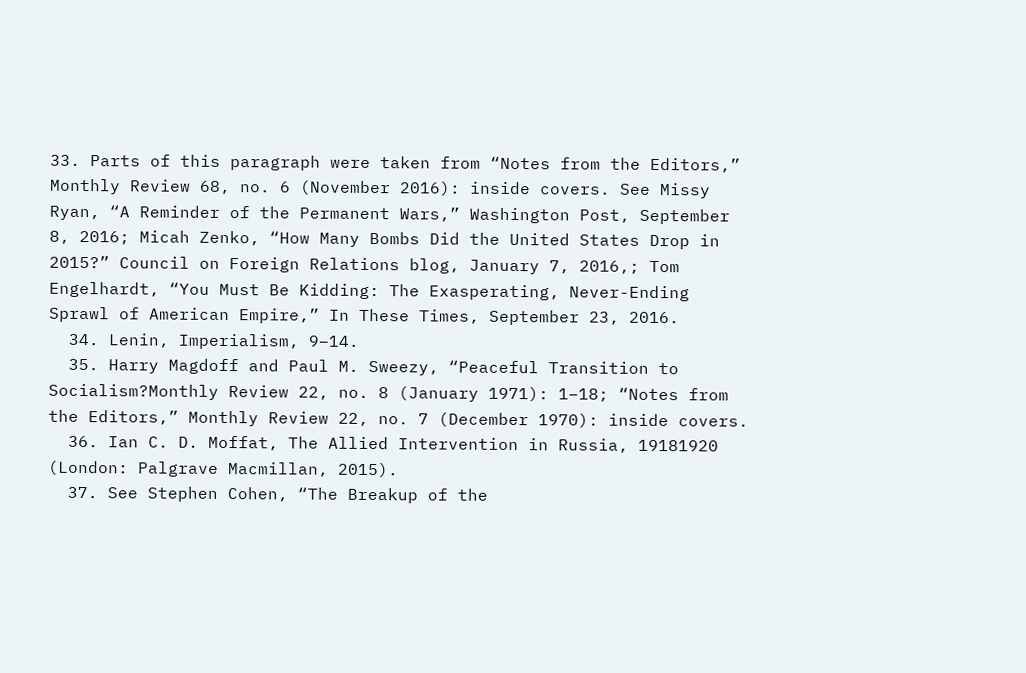33. Parts of this paragraph were taken from “Notes from the Editors,” Monthly Review 68, no. 6 (November 2016): inside covers. See Missy Ryan, “A Reminder of the Permanent Wars,” Washington Post, September 8, 2016; Micah Zenko, “How Many Bombs Did the United States Drop in 2015?” Council on Foreign Relations blog, January 7, 2016,; Tom Engelhardt, “You Must Be Kidding: The Exasperating, Never-Ending Sprawl of American Empire,” In These Times, September 23, 2016.
  34. Lenin, Imperialism, 9–14.
  35. Harry Magdoff and Paul M. Sweezy, “Peaceful Transition to Socialism?Monthly Review 22, no. 8 (January 1971): 1–18; “Notes from the Editors,” Monthly Review 22, no. 7 (December 1970): inside covers.
  36. Ian C. D. Moffat, The Allied Intervention in Russia, 19181920 (London: Palgrave Macmillan, 2015).
  37. See Stephen Cohen, “The Breakup of the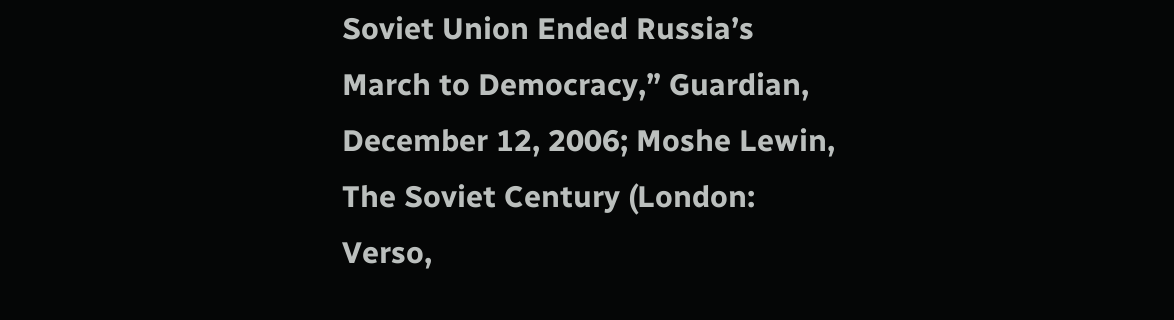Soviet Union Ended Russia’s March to Democracy,” Guardian, December 12, 2006; Moshe Lewin, The Soviet Century (London: Verso,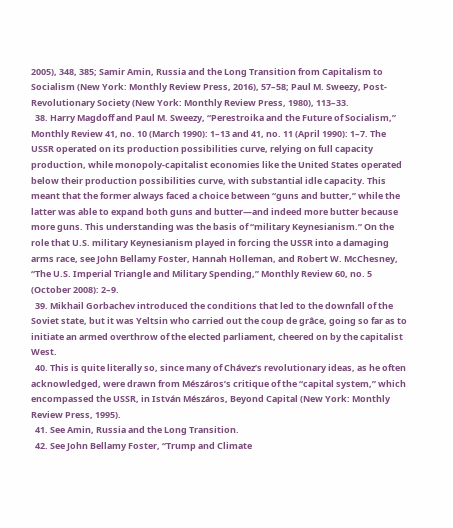2005), 348, 385; Samir Amin, Russia and the Long Transition from Capitalism to Socialism (New York: Monthly Review Press, 2016), 57–58; Paul M. Sweezy, Post-Revolutionary Society (New York: Monthly Review Press, 1980), 113–33.
  38. Harry Magdoff and Paul M. Sweezy, “Perestroika and the Future of Socialism,” Monthly Review 41, no. 10 (March 1990): 1–13 and 41, no. 11 (April 1990): 1–7. The USSR operated on its production possibilities curve, relying on full capacity production, while monopoly-capitalist economies like the United States operated below their production possibilities curve, with substantial idle capacity. This meant that the former always faced a choice between “guns and butter,” while the latter was able to expand both guns and butter—and indeed more butter because more guns. This understanding was the basis of “military Keynesianism.” On the role that U.S. military Keynesianism played in forcing the USSR into a damaging arms race, see John Bellamy Foster, Hannah Holleman, and Robert W. McChesney, “The U.S. Imperial Triangle and Military Spending,” Monthly Review 60, no. 5 (October 2008): 2–9.
  39. Mikhail Gorbachev introduced the conditions that led to the downfall of the Soviet state, but it was Yeltsin who carried out the coup de grâce, going so far as to initiate an armed overthrow of the elected parliament, cheered on by the capitalist West.
  40. This is quite literally so, since many of Chávez’s revolutionary ideas, as he often acknowledged, were drawn from Mészáros’s critique of the “capital system,” which encompassed the USSR, in István Mészáros, Beyond Capital (New York: Monthly Review Press, 1995).
  41. See Amin, Russia and the Long Transition.
  42. See John Bellamy Foster, “Trump and Climate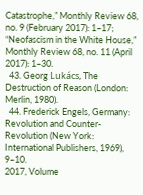Catastrophe,” Monthly Review 68, no. 9 (February 2017): 1–17; “Neofascism in the White House,” Monthly Review 68, no. 11 (April 2017): 1–30.
  43. Georg Lukács, The Destruction of Reason (London: Merlin, 1980).
  44. Frederick Engels, Germany: Revolution and Counter-Revolution (New York: International Publishers, 1969), 9–10.
2017, Volume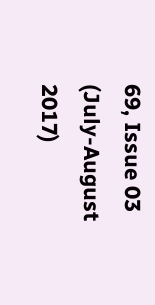69, Issue 03 (July-August 2017)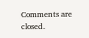Comments are closed.